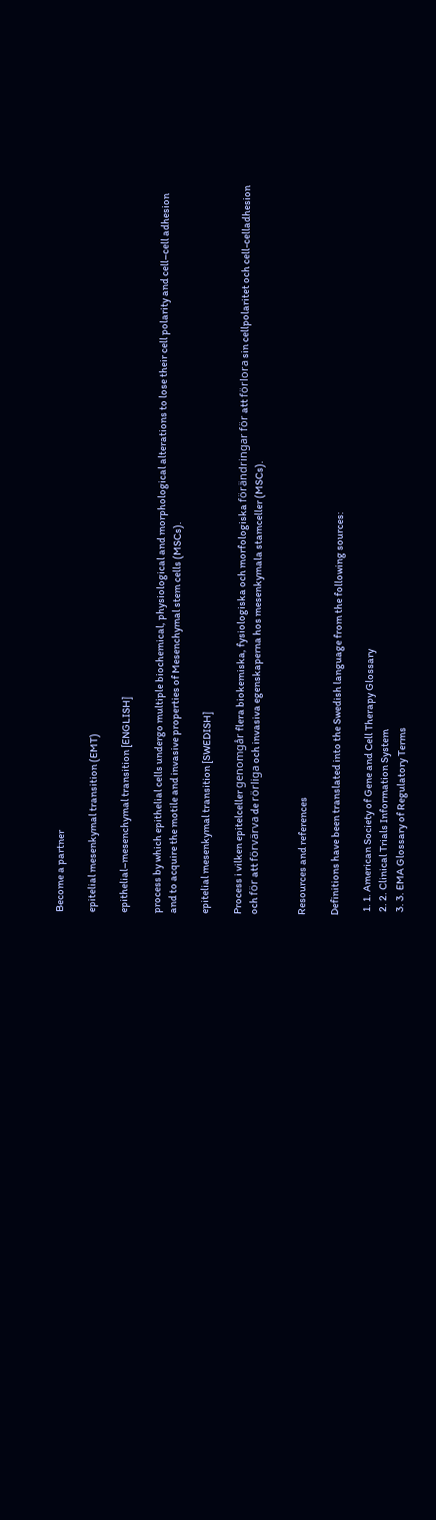Become a partner

epitelial mesenkymal transition (EMT)

epithelial–mesenchymal transition [ENGLISH]

process by which epithelial cells undergo multiple biochemical, physiological and morphological alterations to lose their cell polarity and cell–cell adhesion and to acquire the motile and invasive properties of Mesenchymal stem cells (MSCs).

epitelial mesenkymal transition [SWEDISH]

Process i vilken epitelceller genomgår flera biokemiska, fysiologiska och morfologiska förändringar för att förlora sin cellpolaritet och cell-celladhesion och för att förvärva de rörliga och invasiva egenskaperna hos mesenkymala stamceller (MSCs).


Resources and references

Definitions have been translated into the Swedish language from the following sources:

  1. 1. American Society of Gene and Cell Therapy Glossary
  2. 2. Clinical Trials Information System
  3. 3. EMA Glossary of Regulatory Terms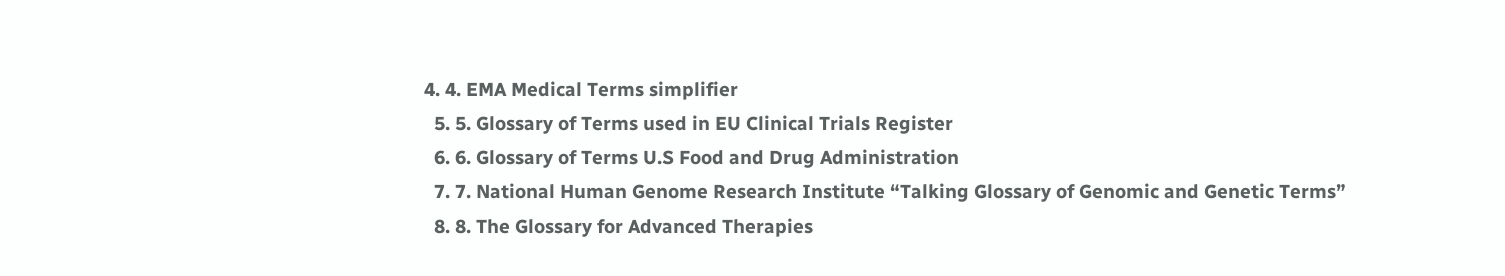4. 4. EMA Medical Terms simplifier
  5. 5. Glossary of Terms used in EU Clinical Trials Register
  6. 6. Glossary of Terms U.S Food and Drug Administration
  7. 7. National Human Genome Research Institute “Talking Glossary of Genomic and Genetic Terms”
  8. 8. The Glossary for Advanced Therapies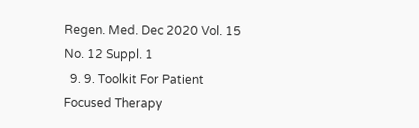Regen. Med. Dec 2020 Vol. 15 No. 12 Suppl. 1
  9. 9. Toolkit For Patient Focused Therapy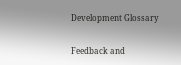Development Glossary

Feedback and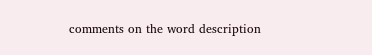comments on the word description